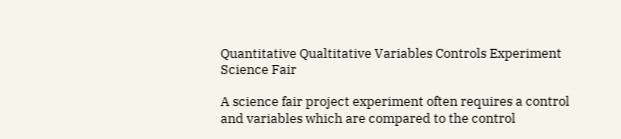Quantitative Qualtitative Variables Controls Experiment Science Fair

A science fair project experiment often requires a control and variables which are compared to the control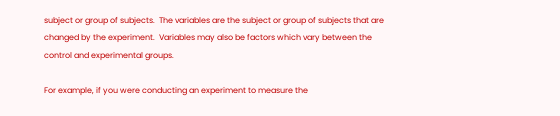subject or group of subjects.  The variables are the subject or group of subjects that are changed by the experiment.  Variables may also be factors which vary between the control and experimental groups.

For example, if you were conducting an experiment to measure the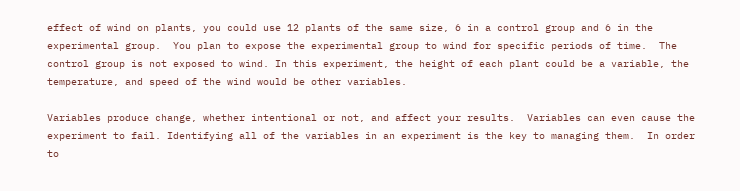effect of wind on plants, you could use 12 plants of the same size, 6 in a control group and 6 in the experimental group.  You plan to expose the experimental group to wind for specific periods of time.  The control group is not exposed to wind. In this experiment, the height of each plant could be a variable, the temperature, and speed of the wind would be other variables.

Variables produce change, whether intentional or not, and affect your results.  Variables can even cause the experiment to fail. Identifying all of the variables in an experiment is the key to managing them.  In order to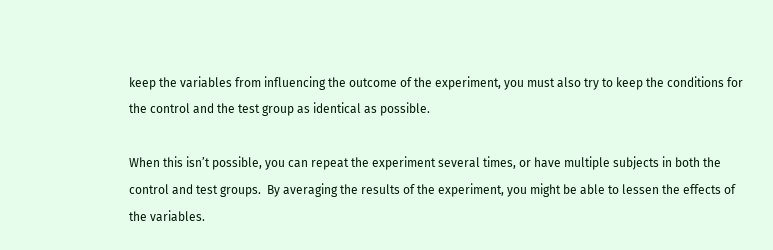keep the variables from influencing the outcome of the experiment, you must also try to keep the conditions for the control and the test group as identical as possible.

When this isn’t possible, you can repeat the experiment several times, or have multiple subjects in both the control and test groups.  By averaging the results of the experiment, you might be able to lessen the effects of the variables.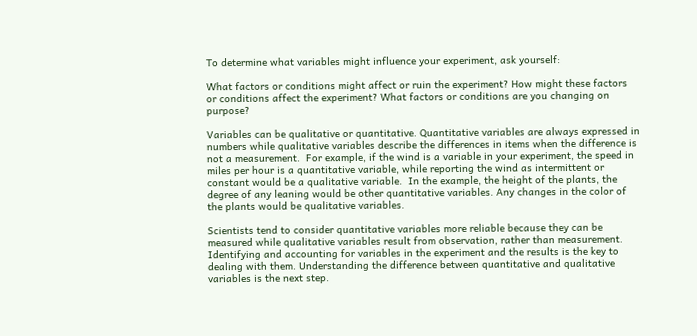To determine what variables might influence your experiment, ask yourself:

What factors or conditions might affect or ruin the experiment? How might these factors or conditions affect the experiment? What factors or conditions are you changing on purpose?

Variables can be qualitative or quantitative. Quantitative variables are always expressed in numbers while qualitative variables describe the differences in items when the difference is not a measurement.  For example, if the wind is a variable in your experiment, the speed in miles per hour is a quantitative variable, while reporting the wind as intermittent or constant would be a qualitative variable.  In the example, the height of the plants, the degree of any leaning would be other quantitative variables. Any changes in the color of the plants would be qualitative variables.

Scientists tend to consider quantitative variables more reliable because they can be measured while qualitative variables result from observation, rather than measurement.  Identifying and accounting for variables in the experiment and the results is the key to dealing with them. Understanding the difference between quantitative and qualitative variables is the next step.